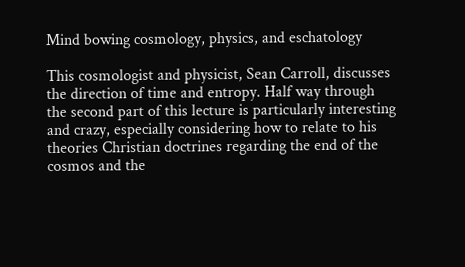Mind bowing cosmology, physics, and eschatology

This cosmologist and physicist, Sean Carroll, discusses the direction of time and entropy. Half way through the second part of this lecture is particularly interesting and crazy, especially considering how to relate to his theories Christian doctrines regarding the end of the cosmos and the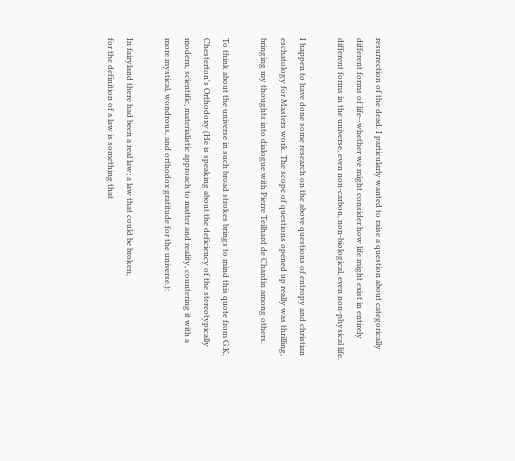resurrection of the dead. I particularly wanted to raise a question about categorically different forms of life--whether we might consider how life might exist in entirely different forms in the universe, even non-carbon, non-biological, even non-physical life.

I happen to have done some research on the above questions of entropy and christian eschatology for Masters work. The scope of questions opened up really was thrilling, bringing my thoughts into dialogue with Pierre Teilhard de Chardin among others.

To think about the universe in such broad strokes brings to mind this quote from G.K. Chesterton's Orthodoxy (He is speaking about the deficiency of the stereotypically modern, scientific, materialistic approach to matter and reality, countering it with a more mystical, wondrous, and orthodox gratitude for the universe.):

In fairyland there had been a real law; a law that could be broken,
for the definition of a law is something that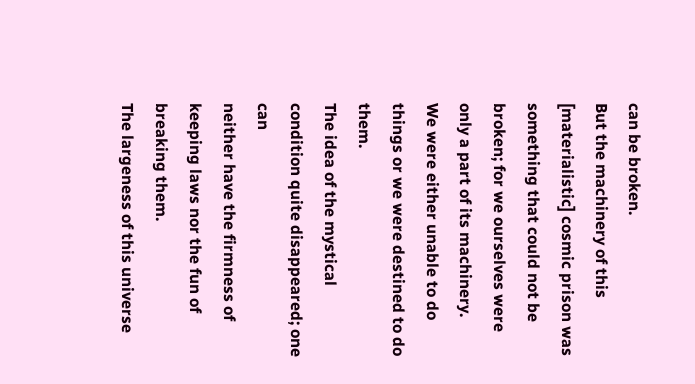can be broken.
But the machinery of this [materialistic] cosmic prison was something that could not be broken; for we ourselves were only a part of its machinery.
We were either unable to do things or we were destined to do them.
The idea of the mystical condition quite disappeared; one can
neither have the firmness of keeping laws nor the fun of breaking them.
The largeness of this universe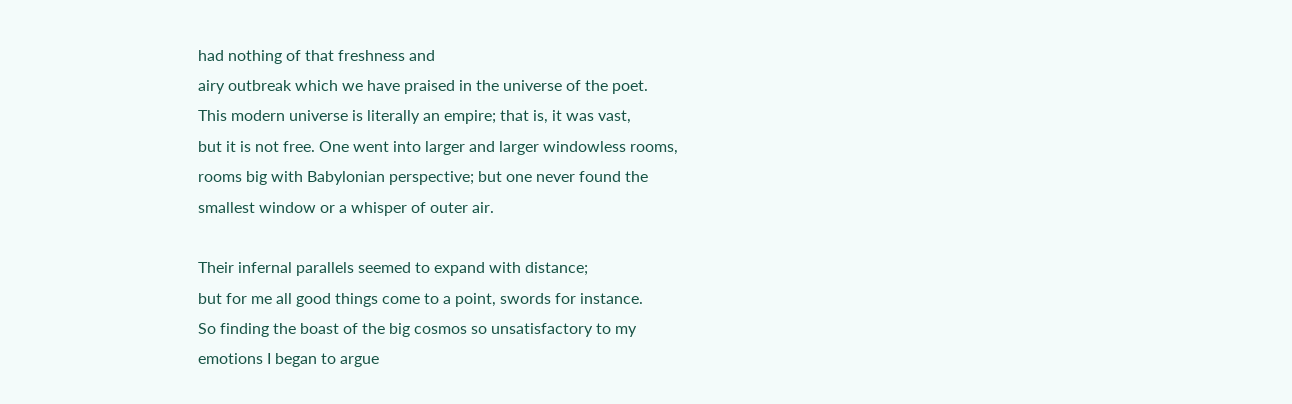had nothing of that freshness and
airy outbreak which we have praised in the universe of the poet.
This modern universe is literally an empire; that is, it was vast,
but it is not free. One went into larger and larger windowless rooms,
rooms big with Babylonian perspective; but one never found the
smallest window or a whisper of outer air.

Their infernal parallels seemed to expand with distance;
but for me all good things come to a point, swords for instance.
So finding the boast of the big cosmos so unsatisfactory to my
emotions I began to argue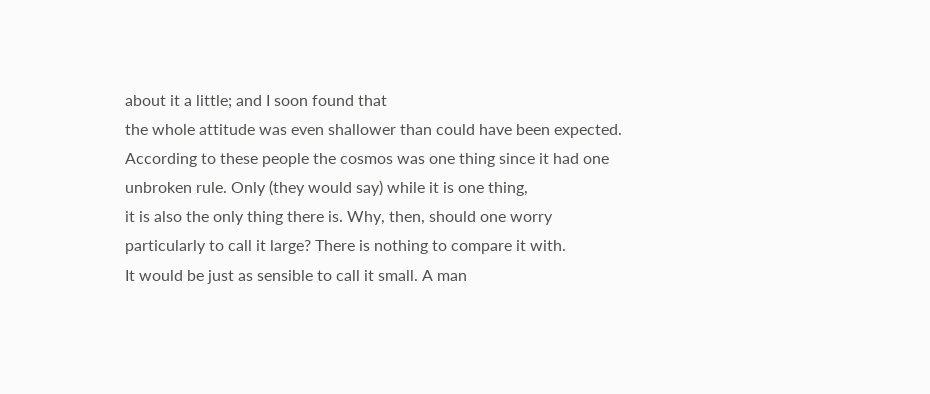about it a little; and I soon found that
the whole attitude was even shallower than could have been expected.
According to these people the cosmos was one thing since it had one
unbroken rule. Only (they would say) while it is one thing,
it is also the only thing there is. Why, then, should one worry
particularly to call it large? There is nothing to compare it with.
It would be just as sensible to call it small. A man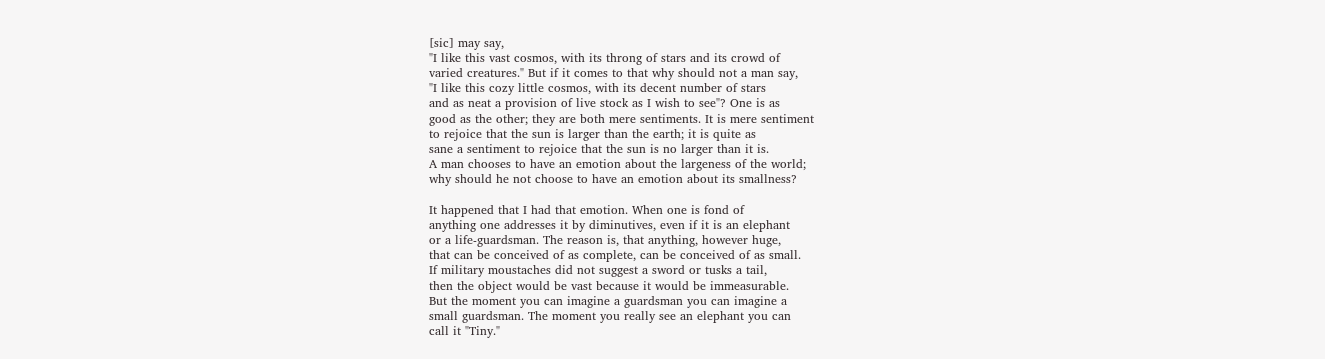[sic] may say,
"I like this vast cosmos, with its throng of stars and its crowd of
varied creatures." But if it comes to that why should not a man say,
"I like this cozy little cosmos, with its decent number of stars
and as neat a provision of live stock as I wish to see"? One is as
good as the other; they are both mere sentiments. It is mere sentiment
to rejoice that the sun is larger than the earth; it is quite as
sane a sentiment to rejoice that the sun is no larger than it is.
A man chooses to have an emotion about the largeness of the world;
why should he not choose to have an emotion about its smallness?

It happened that I had that emotion. When one is fond of
anything one addresses it by diminutives, even if it is an elephant
or a life-guardsman. The reason is, that anything, however huge,
that can be conceived of as complete, can be conceived of as small.
If military moustaches did not suggest a sword or tusks a tail,
then the object would be vast because it would be immeasurable.
But the moment you can imagine a guardsman you can imagine a
small guardsman. The moment you really see an elephant you can
call it "Tiny."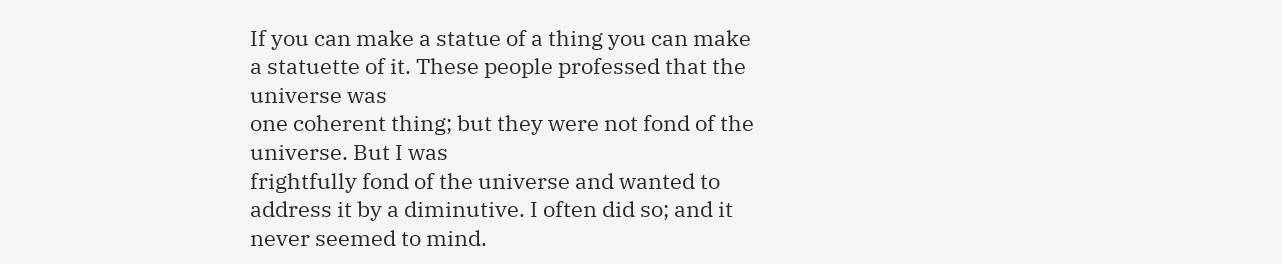If you can make a statue of a thing you can make
a statuette of it. These people professed that the universe was
one coherent thing; but they were not fond of the universe. But I was
frightfully fond of the universe and wanted to address it by a diminutive. I often did so; and it never seemed to mind.